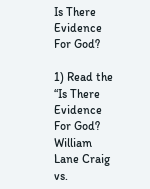Is There Evidence For God?

1) Read the “Is There Evidence For God? William Lane Craig vs.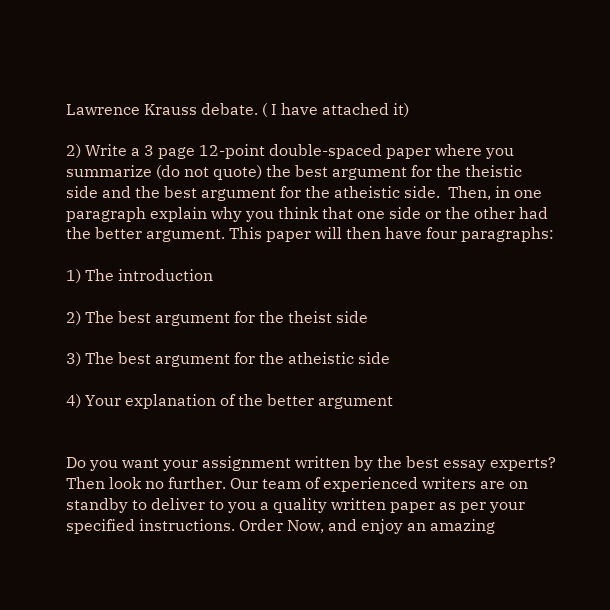Lawrence Krauss debate. ( I have attached it)

2) Write a 3 page 12-point double-spaced paper where you summarize (do not quote) the best argument for the theistic side and the best argument for the atheistic side.  Then, in one paragraph explain why you think that one side or the other had the better argument. This paper will then have four paragraphs:

1) The introduction

2) The best argument for the theist side

3) The best argument for the atheistic side

4) Your explanation of the better argument


Do you want your assignment written by the best essay experts? Then look no further. Our team of experienced writers are on standby to deliver to you a quality written paper as per your specified instructions. Order Now, and enjoy an amazing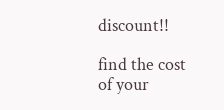discount!!

find the cost of your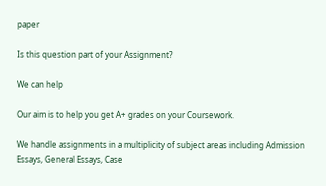paper

Is this question part of your Assignment?

We can help

Our aim is to help you get A+ grades on your Coursework.

We handle assignments in a multiplicity of subject areas including Admission Essays, General Essays, Case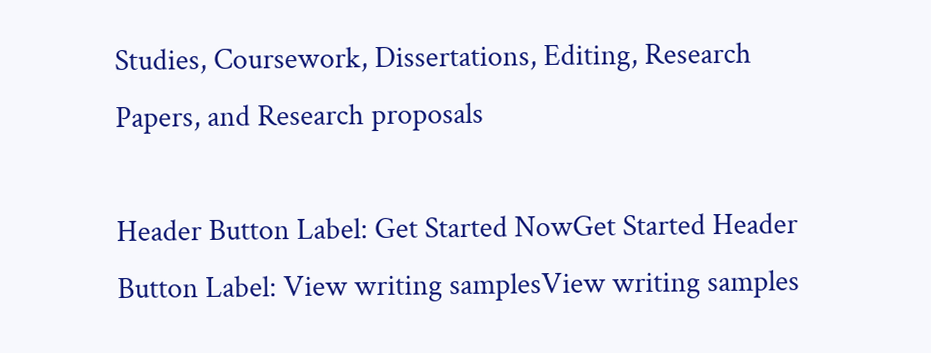Studies, Coursework, Dissertations, Editing, Research Papers, and Research proposals

Header Button Label: Get Started NowGet Started Header Button Label: View writing samplesView writing samples